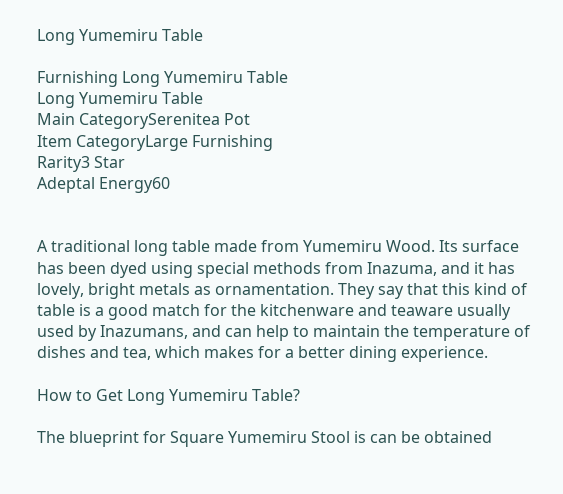Long Yumemiru Table

Furnishing Long Yumemiru Table
Long Yumemiru Table
Main CategorySerenitea Pot
Item CategoryLarge Furnishing
Rarity3 Star
Adeptal Energy60


A traditional long table made from Yumemiru Wood. Its surface has been dyed using special methods from Inazuma, and it has lovely, bright metals as ornamentation. They say that this kind of table is a good match for the kitchenware and teaware usually used by Inazumans, and can help to maintain the temperature of dishes and tea, which makes for a better dining experience.

How to Get Long Yumemiru Table?

The blueprint for Square Yumemiru Stool is can be obtained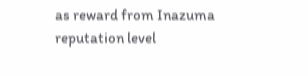as reward from Inazuma reputation level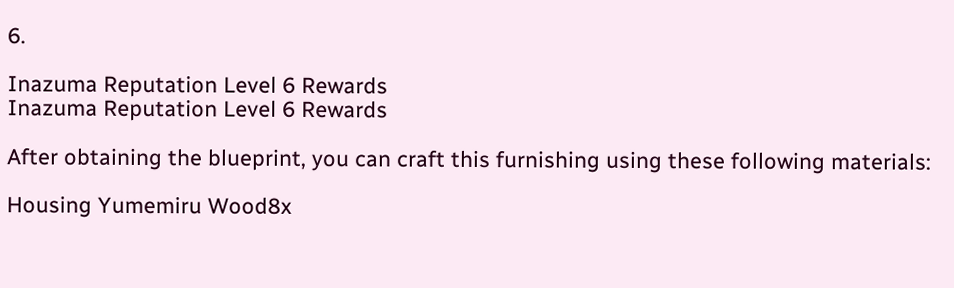6.

Inazuma Reputation Level 6 Rewards
Inazuma Reputation Level 6 Rewards

After obtaining the blueprint, you can craft this furnishing using these following materials:

Housing Yumemiru Wood8x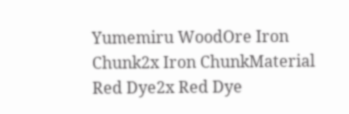Yumemiru WoodOre Iron Chunk2x Iron ChunkMaterial Red Dye2x Red Dye